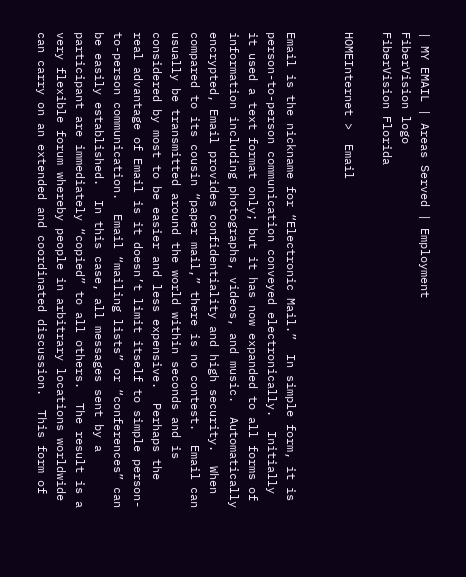| MY EMAIL | Areas Served | Employment
FiberVision logo
FiberVision Florida

HOMEInternet >  Email


Email is the nickname for “Electronic Mail.”  In simple form, it is person-to-person communication conveyed electronically.  Initially it used a text format only; but it has now expanded to all forms of information including photographs, videos, and music.  Automatically encrypted, Email provides confidentiality and high security.  When compared to its cousin “paper mail,” there is no contest.  Email can usually be transmitted around the world within seconds and is considered by most to be easier and less expensive.  Perhaps the real advantage of Email is it doesn’t limit itself to simple person-to-person communication.  Email “mailing lists” or “conferences” can be easily established.  In this case, all messages sent by a participant are immediately “copied” to all others.  The result is a very flexible forum whereby people in arbitrary locations worldwide can carry on an extended and coordinated discussion.  This form of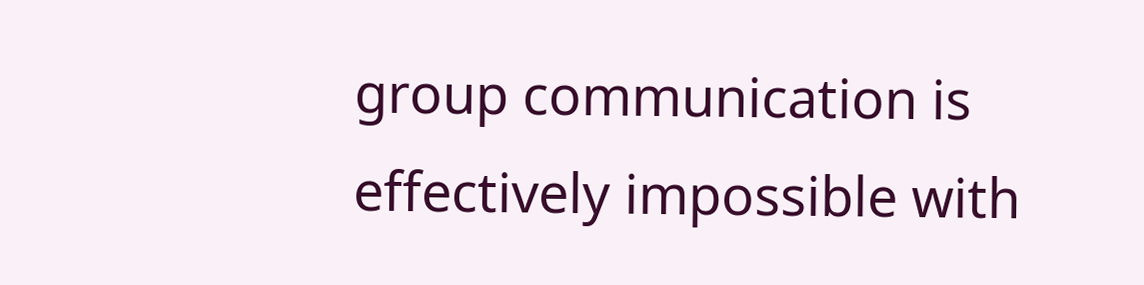group communication is effectively impossible with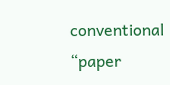conventional “paper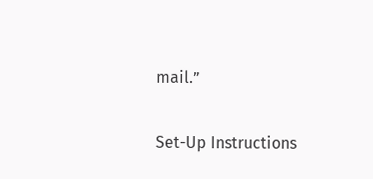mail.”

Set-Up Instructions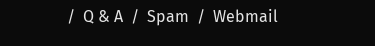/  Q & A  /  Spam  /  Webmail